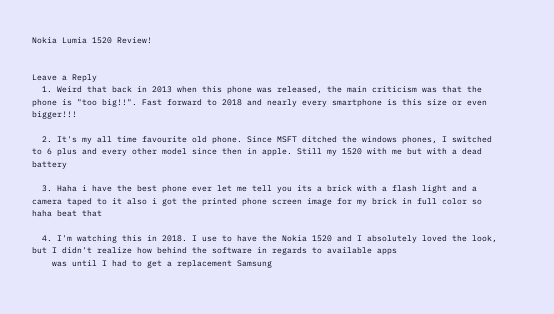Nokia Lumia 1520 Review!


Leave a Reply
  1. Weird that back in 2013 when this phone was released, the main criticism was that the phone is "too big!!". Fast forward to 2018 and nearly every smartphone is this size or even bigger!!!

  2. It's my all time favourite old phone. Since MSFT ditched the windows phones, I switched to 6 plus and every other model since then in apple. Still my 1520 with me but with a dead battery

  3. Haha i have the best phone ever let me tell you its a brick with a flash light and a camera taped to it also i got the printed phone screen image for my brick in full color so haha beat that

  4. I'm watching this in 2018. I use to have the Nokia 1520 and I absolutely loved the look, but I didn't realize how behind the software in regards to available apps
    was until I had to get a replacement Samsung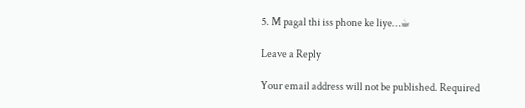5. M pagal thi iss phone ke liye…☕

Leave a Reply

Your email address will not be published. Required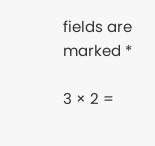fields are marked *

3 × 2 =